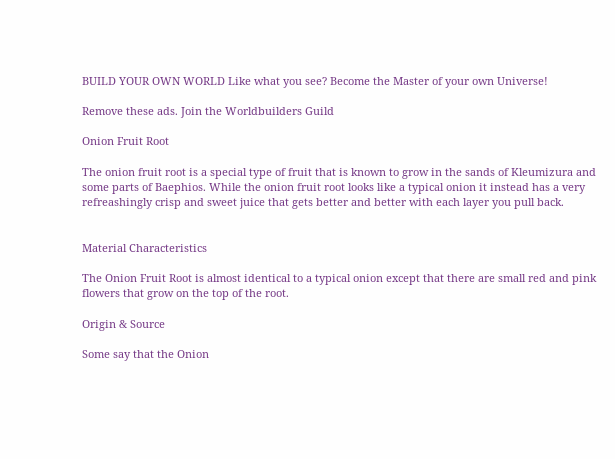BUILD YOUR OWN WORLD Like what you see? Become the Master of your own Universe!

Remove these ads. Join the Worldbuilders Guild

Onion Fruit Root

The onion fruit root is a special type of fruit that is known to grow in the sands of Kleumizura and some parts of Baephios. While the onion fruit root looks like a typical onion it instead has a very refreashingly crisp and sweet juice that gets better and better with each layer you pull back.


Material Characteristics

The Onion Fruit Root is almost identical to a typical onion except that there are small red and pink flowers that grow on the top of the root.

Origin & Source

Some say that the Onion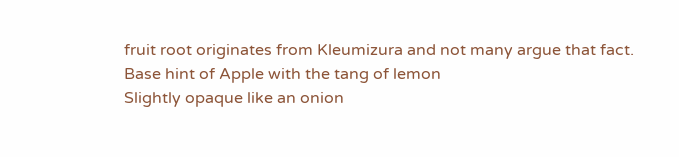fruit root originates from Kleumizura and not many argue that fact.
Base hint of Apple with the tang of lemon
Slightly opaque like an onion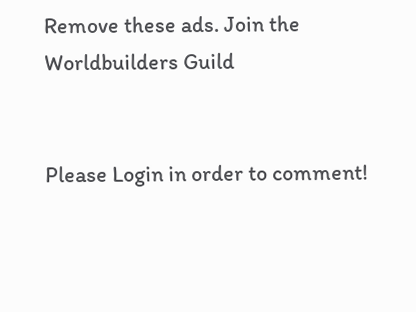Remove these ads. Join the Worldbuilders Guild


Please Login in order to comment!